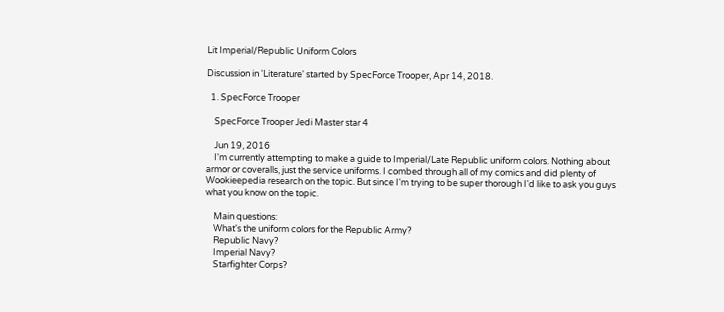Lit Imperial/Republic Uniform Colors

Discussion in 'Literature' started by SpecForce Trooper, Apr 14, 2018.

  1. SpecForce Trooper

    SpecForce Trooper Jedi Master star 4

    Jun 19, 2016
    I'm currently attempting to make a guide to Imperial/Late Republic uniform colors. Nothing about armor or coveralls, just the service uniforms. I combed through all of my comics and did plenty of Wookieepedia research on the topic. But since I'm trying to be super thorough I'd like to ask you guys what you know on the topic.

    Main questions:
    What's the uniform colors for the Republic Army?
    Republic Navy?
    Imperial Navy?
    Starfighter Corps?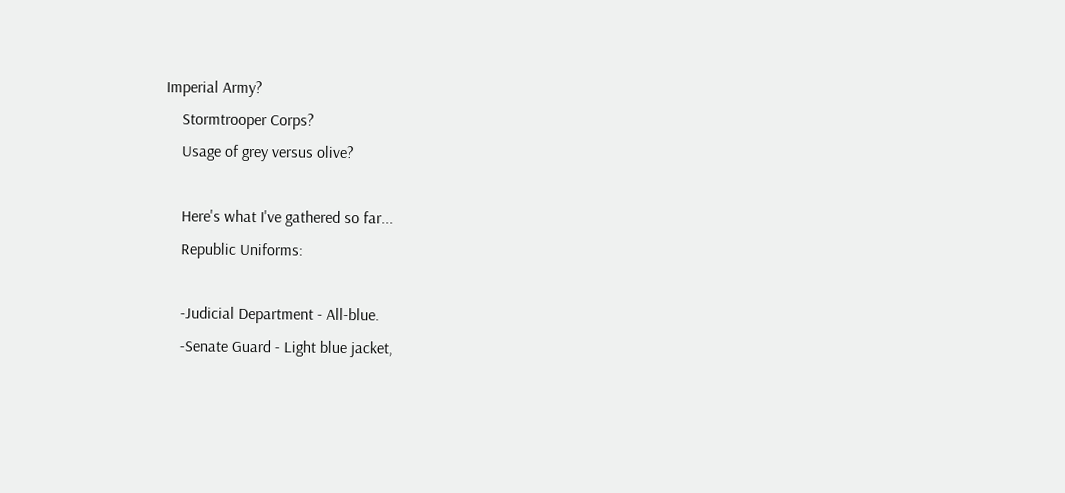Imperial Army?
    Stormtrooper Corps?
    Usage of grey versus olive?

    Here's what I've gathered so far...
    Republic Uniforms:

    -Judicial Department - All-blue.
    -Senate Guard - Light blue jacket,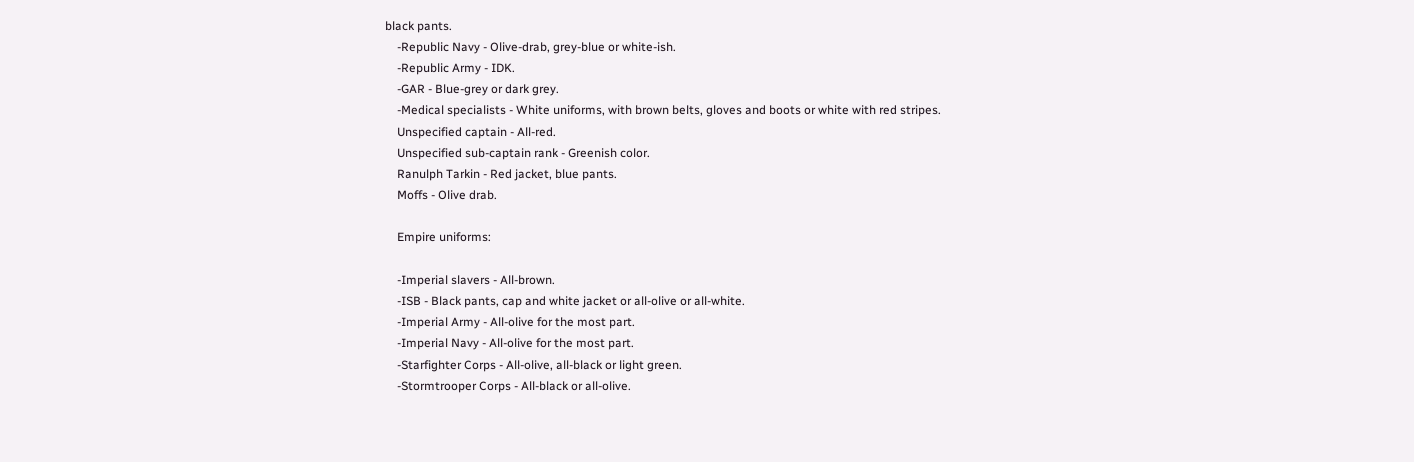black pants.
    -Republic Navy - Olive-drab, grey-blue or white-ish.
    -Republic Army - IDK.
    -GAR - Blue-grey or dark grey.
    -Medical specialists - White uniforms, with brown belts, gloves and boots or white with red stripes.
    Unspecified captain - All-red.
    Unspecified sub-captain rank - Greenish color.
    Ranulph Tarkin - Red jacket, blue pants.
    Moffs - Olive drab.

    Empire uniforms:

    -Imperial slavers - All-brown.
    -ISB - Black pants, cap and white jacket or all-olive or all-white.
    -Imperial Army - All-olive for the most part.
    -Imperial Navy - All-olive for the most part.
    -Starfighter Corps - All-olive, all-black or light green.
    -Stormtrooper Corps - All-black or all-olive.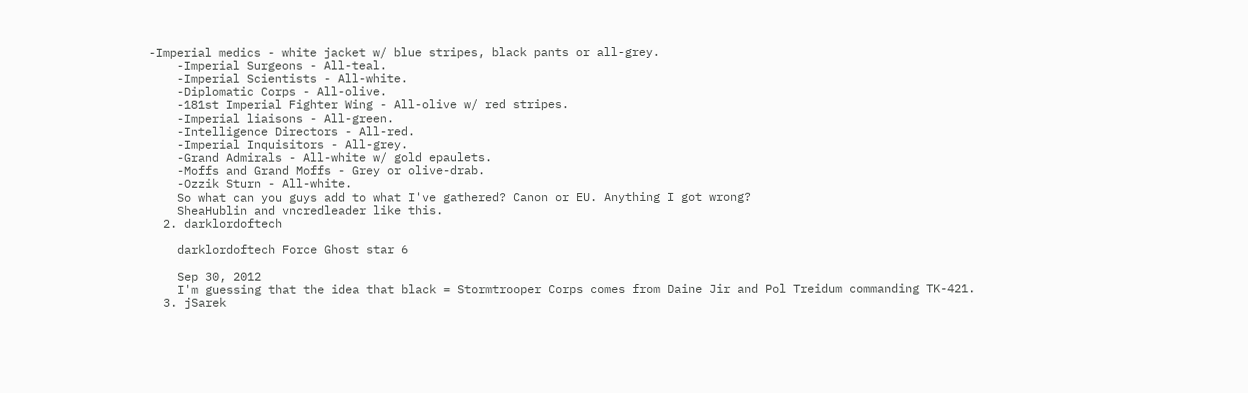-Imperial medics - white jacket w/ blue stripes, black pants or all-grey.
    -Imperial Surgeons - All-teal.
    -Imperial Scientists - All-white.
    -Diplomatic Corps - All-olive.
    -181st Imperial Fighter Wing - All-olive w/ red stripes.
    -Imperial liaisons - All-green.
    -Intelligence Directors - All-red.
    -Imperial Inquisitors - All-grey.
    -Grand Admirals - All-white w/ gold epaulets.
    -Moffs and Grand Moffs - Grey or olive-drab.
    -Ozzik Sturn - All-white.
    So what can you guys add to what I've gathered? Canon or EU. Anything I got wrong?
    SheaHublin and vncredleader like this.
  2. darklordoftech

    darklordoftech Force Ghost star 6

    Sep 30, 2012
    I'm guessing that the idea that black = Stormtrooper Corps comes from Daine Jir and Pol Treidum commanding TK-421.
  3. jSarek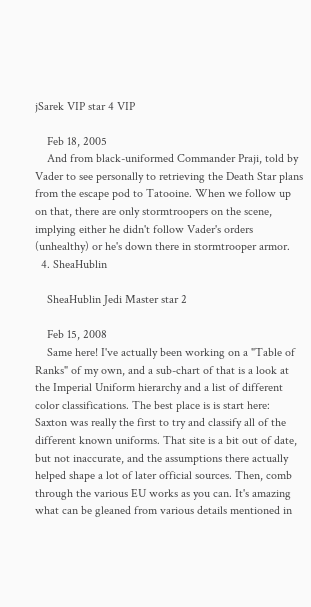jSarek VIP star 4 VIP

    Feb 18, 2005
    And from black-uniformed Commander Praji, told by Vader to see personally to retrieving the Death Star plans from the escape pod to Tatooine. When we follow up on that, there are only stormtroopers on the scene, implying either he didn't follow Vader's orders (unhealthy) or he's down there in stormtrooper armor.
  4. SheaHublin

    SheaHublin Jedi Master star 2

    Feb 15, 2008
    Same here! I've actually been working on a "Table of Ranks" of my own, and a sub-chart of that is a look at the Imperial Uniform hierarchy and a list of different color classifications. The best place is is start here: Saxton was really the first to try and classify all of the different known uniforms. That site is a bit out of date, but not inaccurate, and the assumptions there actually helped shape a lot of later official sources. Then, comb through the various EU works as you can. It's amazing what can be gleaned from various details mentioned in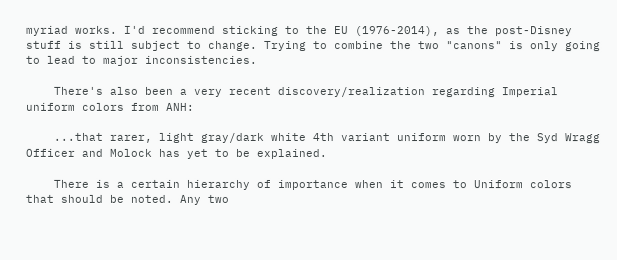myriad works. I'd recommend sticking to the EU (1976-2014), as the post-Disney stuff is still subject to change. Trying to combine the two "canons" is only going to lead to major inconsistencies.

    There's also been a very recent discovery/realization regarding Imperial uniform colors from ANH:

    ...that rarer, light gray/dark white 4th variant uniform worn by the Syd Wragg Officer and Molock has yet to be explained.

    There is a certain hierarchy of importance when it comes to Uniform colors that should be noted. Any two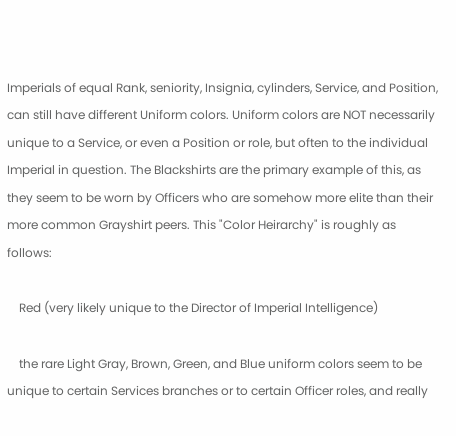Imperials of equal Rank, seniority, Insignia, cylinders, Service, and Position, can still have different Uniform colors. Uniform colors are NOT necessarily unique to a Service, or even a Position or role, but often to the individual Imperial in question. The Blackshirts are the primary example of this, as they seem to be worn by Officers who are somehow more elite than their more common Grayshirt peers. This "Color Heirarchy" is roughly as follows:

    Red (very likely unique to the Director of Imperial Intelligence)

    the rare Light Gray, Brown, Green, and Blue uniform colors seem to be unique to certain Services branches or to certain Officer roles, and really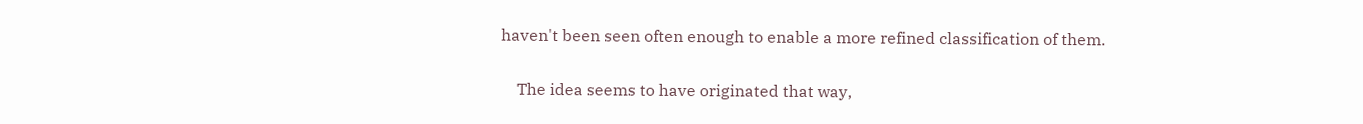haven't been seen often enough to enable a more refined classification of them.

    The idea seems to have originated that way,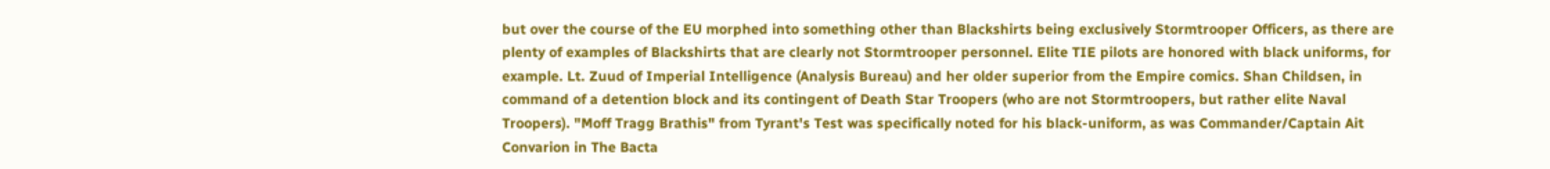but over the course of the EU morphed into something other than Blackshirts being exclusively Stormtrooper Officers, as there are plenty of examples of Blackshirts that are clearly not Stormtrooper personnel. Elite TIE pilots are honored with black uniforms, for example. Lt. Zuud of Imperial Intelligence (Analysis Bureau) and her older superior from the Empire comics. Shan Childsen, in command of a detention block and its contingent of Death Star Troopers (who are not Stormtroopers, but rather elite Naval Troopers). "Moff Tragg Brathis" from Tyrant's Test was specifically noted for his black-uniform, as was Commander/Captain Ait Convarion in The Bacta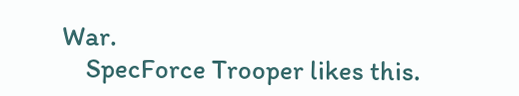War.
    SpecForce Trooper likes this.